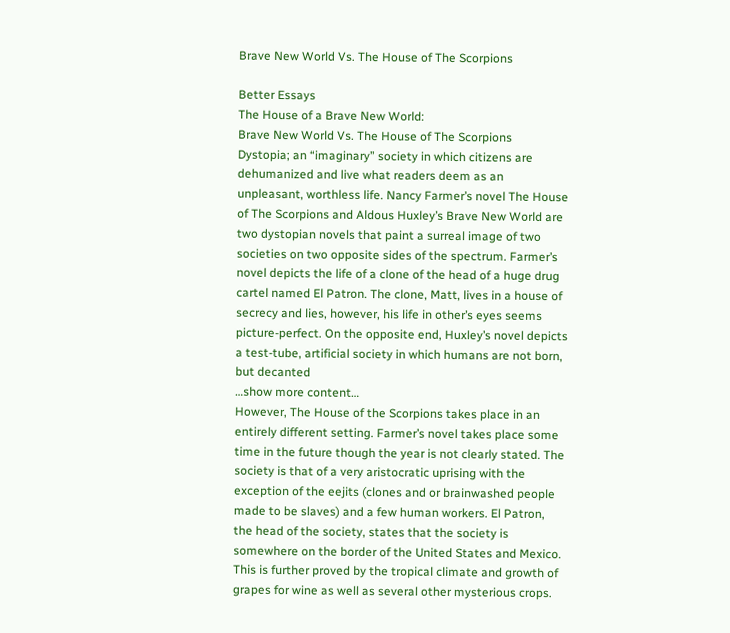Brave New World Vs. The House of The Scorpions

Better Essays
The House of a Brave New World:
Brave New World Vs. The House of The Scorpions
Dystopia; an “imaginary” society in which citizens are dehumanized and live what readers deem as an unpleasant, worthless life. Nancy Farmer’s novel The House of The Scorpions and Aldous Huxley’s Brave New World are two dystopian novels that paint a surreal image of two societies on two opposite sides of the spectrum. Farmer’s novel depicts the life of a clone of the head of a huge drug cartel named El Patron. The clone, Matt, lives in a house of secrecy and lies, however, his life in other’s eyes seems picture-perfect. On the opposite end, Huxley’s novel depicts a test-tube, artificial society in which humans are not born, but decanted
…show more content…
However, The House of the Scorpions takes place in an entirely different setting. Farmer’s novel takes place some time in the future though the year is not clearly stated. The society is that of a very aristocratic uprising with the exception of the eejits (clones and or brainwashed people made to be slaves) and a few human workers. El Patron, the head of the society, states that the society is somewhere on the border of the United States and Mexico. This is further proved by the tropical climate and growth of grapes for wine as well as several other mysterious crops.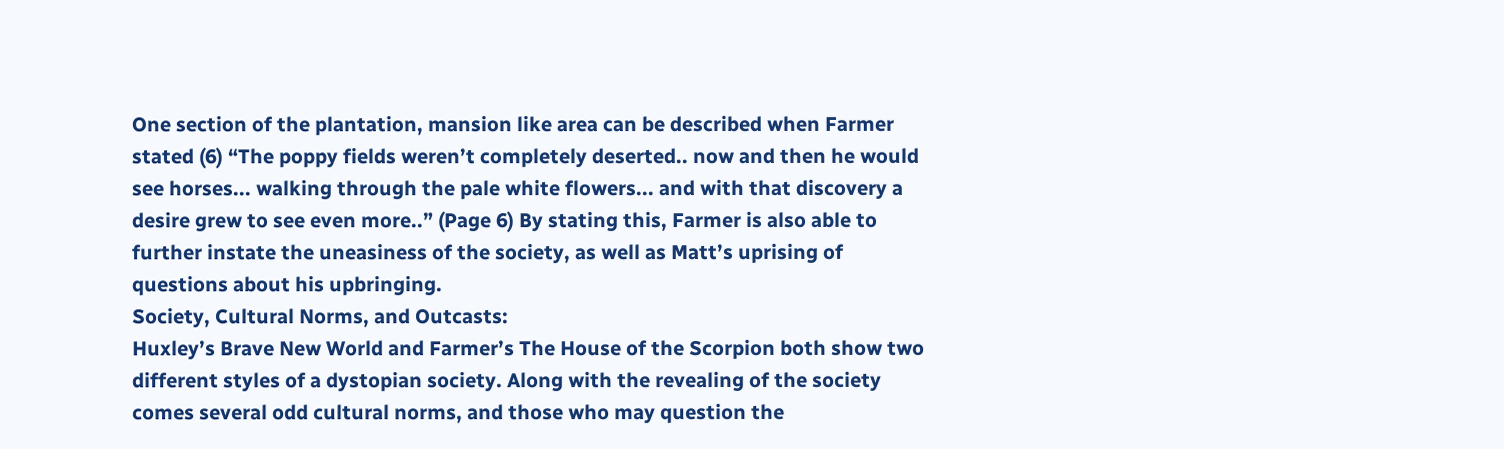One section of the plantation, mansion like area can be described when Farmer stated (6) “The poppy fields weren’t completely deserted.. now and then he would see horses... walking through the pale white flowers... and with that discovery a desire grew to see even more..” (Page 6) By stating this, Farmer is also able to further instate the uneasiness of the society, as well as Matt’s uprising of questions about his upbringing.
Society, Cultural Norms, and Outcasts:
Huxley’s Brave New World and Farmer’s The House of the Scorpion both show two different styles of a dystopian society. Along with the revealing of the society comes several odd cultural norms, and those who may question the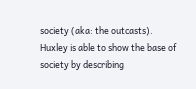society (aka: the outcasts). Huxley is able to show the base of society by describing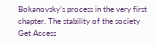Bokanovsky’s process in the very first chapter. The stability of the society
Get Access